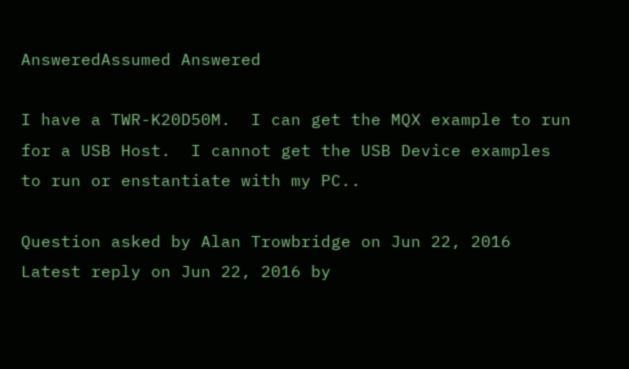AnsweredAssumed Answered

I have a TWR-K20D50M.  I can get the MQX example to run for a USB Host.  I cannot get the USB Device examples to run or enstantiate with my PC..

Question asked by Alan Trowbridge on Jun 22, 2016
Latest reply on Jun 22, 2016 by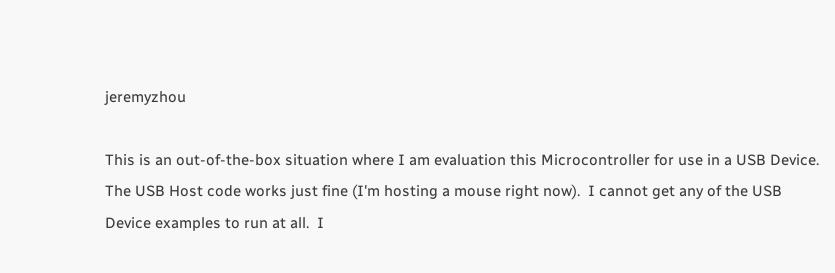jeremyzhou

This is an out-of-the-box situation where I am evaluation this Microcontroller for use in a USB Device.  The USB Host code works just fine (I'm hosting a mouse right now).  I cannot get any of the USB Device examples to run at all.  I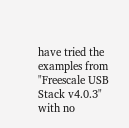have tried the examples from "Freescale USB Stack v4.0.3" with no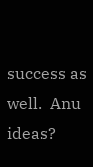success as well.  Anu ideas?